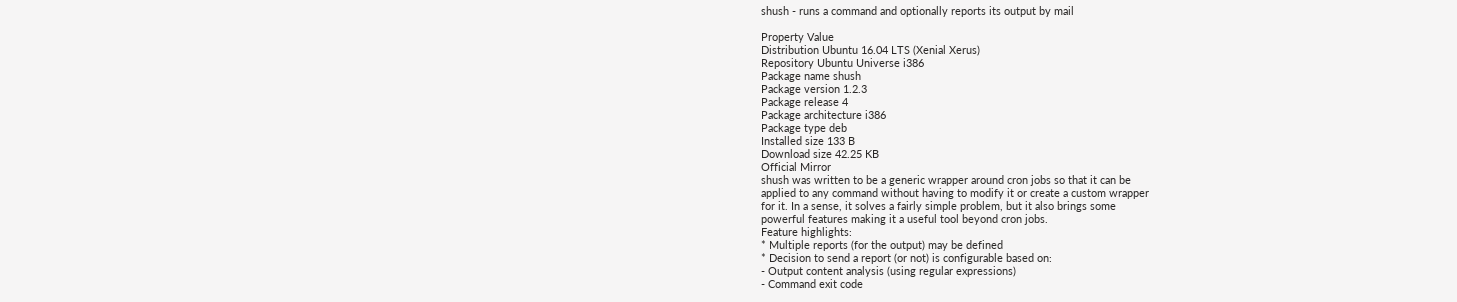shush - runs a command and optionally reports its output by mail

Property Value
Distribution Ubuntu 16.04 LTS (Xenial Xerus)
Repository Ubuntu Universe i386
Package name shush
Package version 1.2.3
Package release 4
Package architecture i386
Package type deb
Installed size 133 B
Download size 42.25 KB
Official Mirror
shush was written to be a generic wrapper around cron jobs so that it can be
applied to any command without having to modify it or create a custom wrapper
for it. In a sense, it solves a fairly simple problem, but it also brings some
powerful features making it a useful tool beyond cron jobs.
Feature highlights:
* Multiple reports (for the output) may be defined
* Decision to send a report (or not) is configurable based on:
- Output content analysis (using regular expressions)
- Command exit code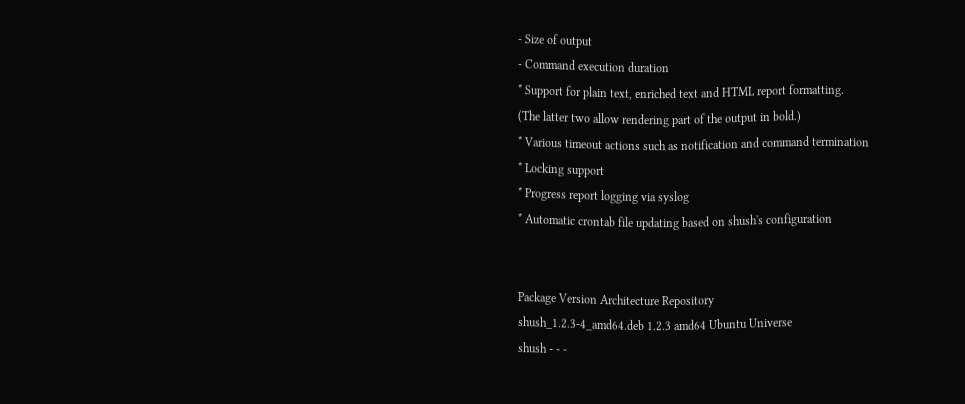- Size of output
- Command execution duration
* Support for plain text, enriched text and HTML report formatting.
(The latter two allow rendering part of the output in bold.)
* Various timeout actions such as notification and command termination
* Locking support
* Progress report logging via syslog
* Automatic crontab file updating based on shush's configuration


Package Version Architecture Repository
shush_1.2.3-4_amd64.deb 1.2.3 amd64 Ubuntu Universe
shush - - -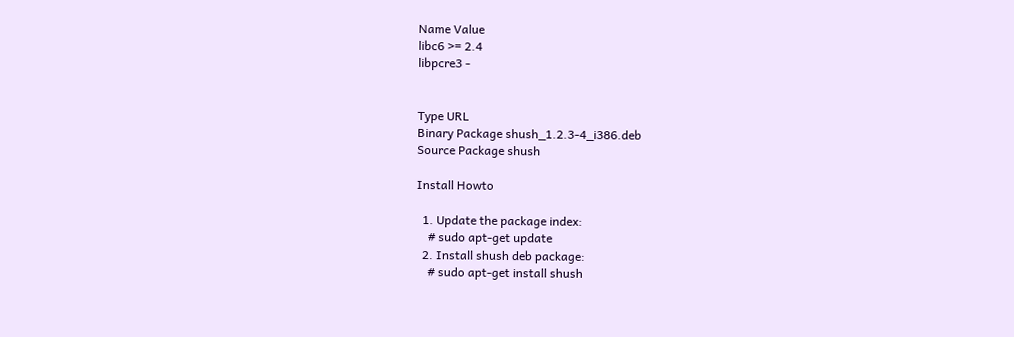Name Value
libc6 >= 2.4
libpcre3 -


Type URL
Binary Package shush_1.2.3-4_i386.deb
Source Package shush

Install Howto

  1. Update the package index:
    # sudo apt-get update
  2. Install shush deb package:
    # sudo apt-get install shush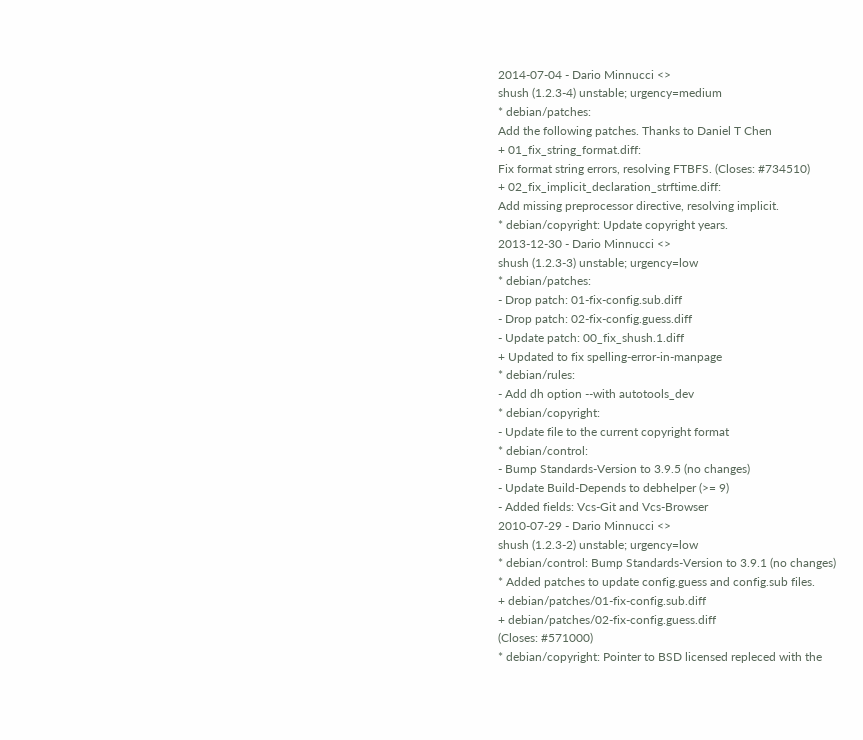2014-07-04 - Dario Minnucci <>
shush (1.2.3-4) unstable; urgency=medium
* debian/patches:
Add the following patches. Thanks to Daniel T Chen
+ 01_fix_string_format.diff:
Fix format string errors, resolving FTBFS. (Closes: #734510)
+ 02_fix_implicit_declaration_strftime.diff:
Add missing preprocessor directive, resolving implicit.
* debian/copyright: Update copyright years.
2013-12-30 - Dario Minnucci <>
shush (1.2.3-3) unstable; urgency=low
* debian/patches:
- Drop patch: 01-fix-config.sub.diff
- Drop patch: 02-fix-config.guess.diff
- Update patch: 00_fix_shush.1.diff
+ Updated to fix spelling-error-in-manpage
* debian/rules:
- Add dh option --with autotools_dev
* debian/copyright:
- Update file to the current copyright format
* debian/control:
- Bump Standards-Version to 3.9.5 (no changes)
- Update Build-Depends to debhelper (>= 9)
- Added fields: Vcs-Git and Vcs-Browser
2010-07-29 - Dario Minnucci <>
shush (1.2.3-2) unstable; urgency=low
* debian/control: Bump Standards-Version to 3.9.1 (no changes)
* Added patches to update config.guess and config.sub files.
+ debian/patches/01-fix-config.sub.diff
+ debian/patches/02-fix-config.guess.diff
(Closes: #571000)
* debian/copyright: Pointer to BSD licensed repleced with the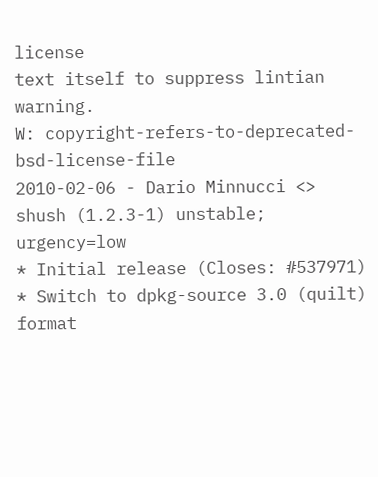license
text itself to suppress lintian warning.
W: copyright-refers-to-deprecated-bsd-license-file
2010-02-06 - Dario Minnucci <>
shush (1.2.3-1) unstable; urgency=low
* Initial release (Closes: #537971)
* Switch to dpkg-source 3.0 (quilt) format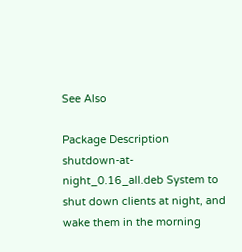See Also

Package Description
shutdown-at-night_0.16_all.deb System to shut down clients at night, and wake them in the morning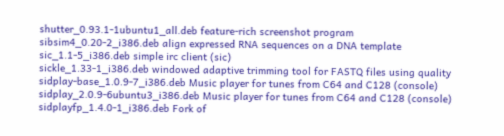shutter_0.93.1-1ubuntu1_all.deb feature-rich screenshot program
sibsim4_0.20-2_i386.deb align expressed RNA sequences on a DNA template
sic_1.1-5_i386.deb simple irc client (sic)
sickle_1.33-1_i386.deb windowed adaptive trimming tool for FASTQ files using quality
sidplay-base_1.0.9-7_i386.deb Music player for tunes from C64 and C128 (console)
sidplay_2.0.9-6ubuntu3_i386.deb Music player for tunes from C64 and C128 (console)
sidplayfp_1.4.0-1_i386.deb Fork of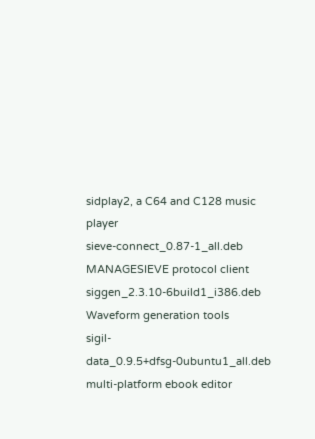sidplay2, a C64 and C128 music player
sieve-connect_0.87-1_all.deb MANAGESIEVE protocol client
siggen_2.3.10-6build1_i386.deb Waveform generation tools
sigil-data_0.9.5+dfsg-0ubuntu1_all.deb multi-platform ebook editor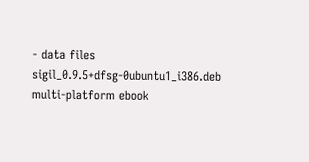- data files
sigil_0.9.5+dfsg-0ubuntu1_i386.deb multi-platform ebook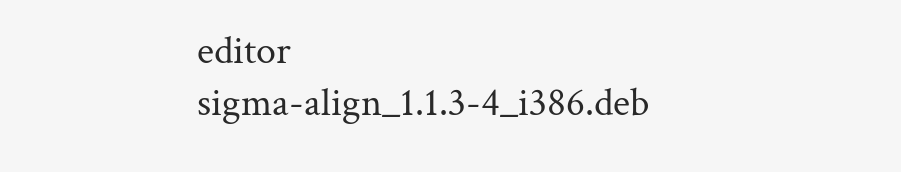editor
sigma-align_1.1.3-4_i386.deb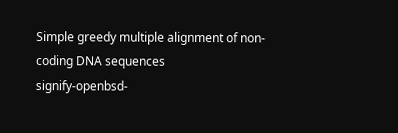Simple greedy multiple alignment of non-coding DNA sequences
signify-openbsd-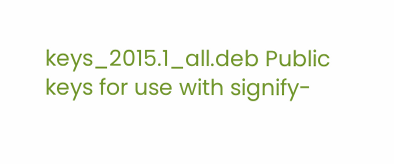keys_2015.1_all.deb Public keys for use with signify-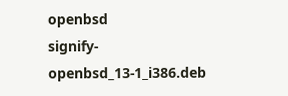openbsd
signify-openbsd_13-1_i386.deb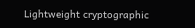Lightweight cryptographic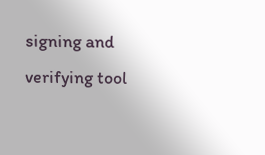signing and verifying tool